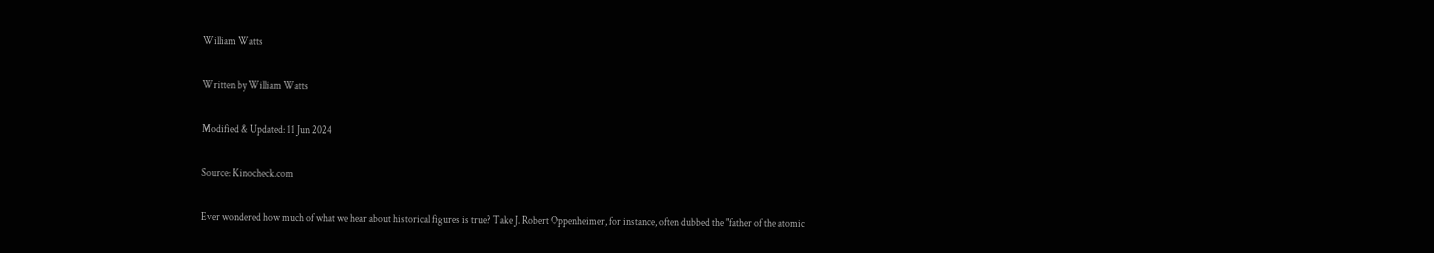William Watts

Written by William Watts

Modified & Updated: 11 Jun 2024

Source: Kinocheck.com

Ever wondered how much of what we hear about historical figures is true? Take J. Robert Oppenheimer, for instance, often dubbed the "father of the atomic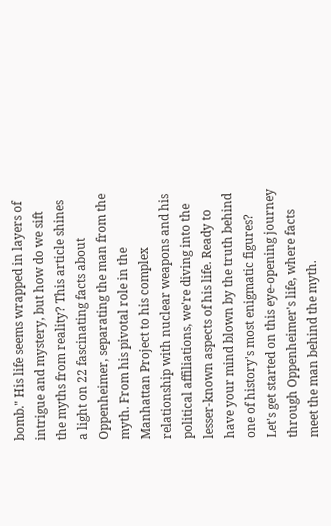bomb." His life seems wrapped in layers of intrigue and mystery, but how do we sift the myths from reality? This article shines a light on 22 fascinating facts about Oppenheimer, separating the man from the myth. From his pivotal role in the Manhattan Project to his complex relationship with nuclear weapons and his political affiliations, we're diving into the lesser-known aspects of his life. Ready to have your mind blown by the truth behind one of history's most enigmatic figures? Let's get started on this eye-opening journey through Oppenheimer's life, where facts meet the man behind the myth.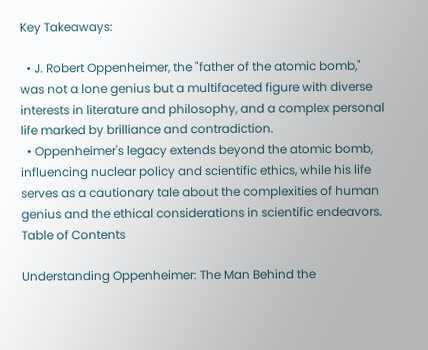Key Takeaways:

  • J. Robert Oppenheimer, the "father of the atomic bomb," was not a lone genius but a multifaceted figure with diverse interests in literature and philosophy, and a complex personal life marked by brilliance and contradiction.
  • Oppenheimer's legacy extends beyond the atomic bomb, influencing nuclear policy and scientific ethics, while his life serves as a cautionary tale about the complexities of human genius and the ethical considerations in scientific endeavors.
Table of Contents

Understanding Oppenheimer: The Man Behind the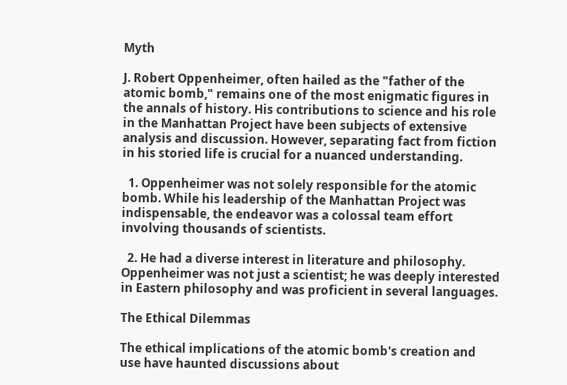Myth

J. Robert Oppenheimer, often hailed as the "father of the atomic bomb," remains one of the most enigmatic figures in the annals of history. His contributions to science and his role in the Manhattan Project have been subjects of extensive analysis and discussion. However, separating fact from fiction in his storied life is crucial for a nuanced understanding.

  1. Oppenheimer was not solely responsible for the atomic bomb. While his leadership of the Manhattan Project was indispensable, the endeavor was a colossal team effort involving thousands of scientists.

  2. He had a diverse interest in literature and philosophy. Oppenheimer was not just a scientist; he was deeply interested in Eastern philosophy and was proficient in several languages.

The Ethical Dilemmas

The ethical implications of the atomic bomb's creation and use have haunted discussions about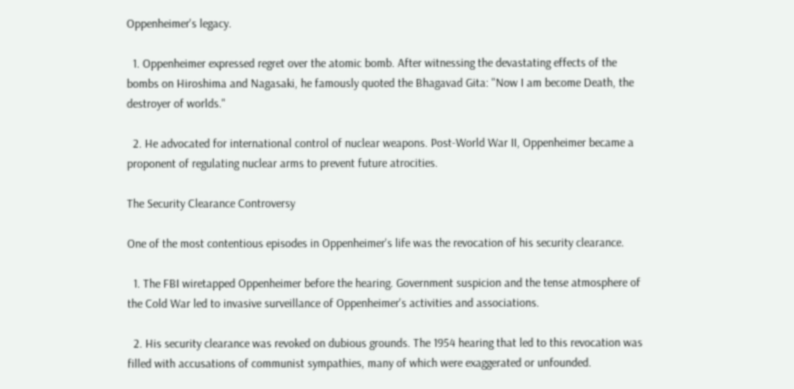Oppenheimer's legacy.

  1. Oppenheimer expressed regret over the atomic bomb. After witnessing the devastating effects of the bombs on Hiroshima and Nagasaki, he famously quoted the Bhagavad Gita: "Now I am become Death, the destroyer of worlds."

  2. He advocated for international control of nuclear weapons. Post-World War II, Oppenheimer became a proponent of regulating nuclear arms to prevent future atrocities.

The Security Clearance Controversy

One of the most contentious episodes in Oppenheimer's life was the revocation of his security clearance.

  1. The FBI wiretapped Oppenheimer before the hearing. Government suspicion and the tense atmosphere of the Cold War led to invasive surveillance of Oppenheimer's activities and associations.

  2. His security clearance was revoked on dubious grounds. The 1954 hearing that led to this revocation was filled with accusations of communist sympathies, many of which were exaggerated or unfounded.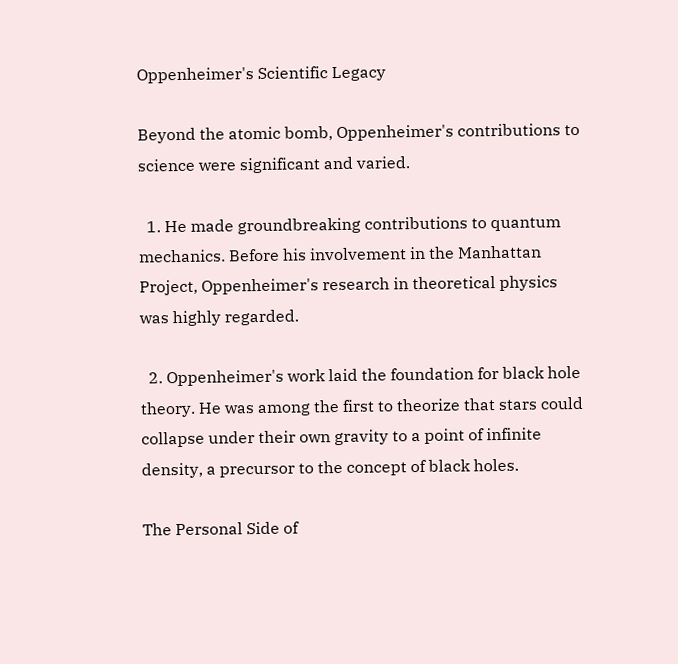Oppenheimer's Scientific Legacy

Beyond the atomic bomb, Oppenheimer's contributions to science were significant and varied.

  1. He made groundbreaking contributions to quantum mechanics. Before his involvement in the Manhattan Project, Oppenheimer's research in theoretical physics was highly regarded.

  2. Oppenheimer's work laid the foundation for black hole theory. He was among the first to theorize that stars could collapse under their own gravity to a point of infinite density, a precursor to the concept of black holes.

The Personal Side of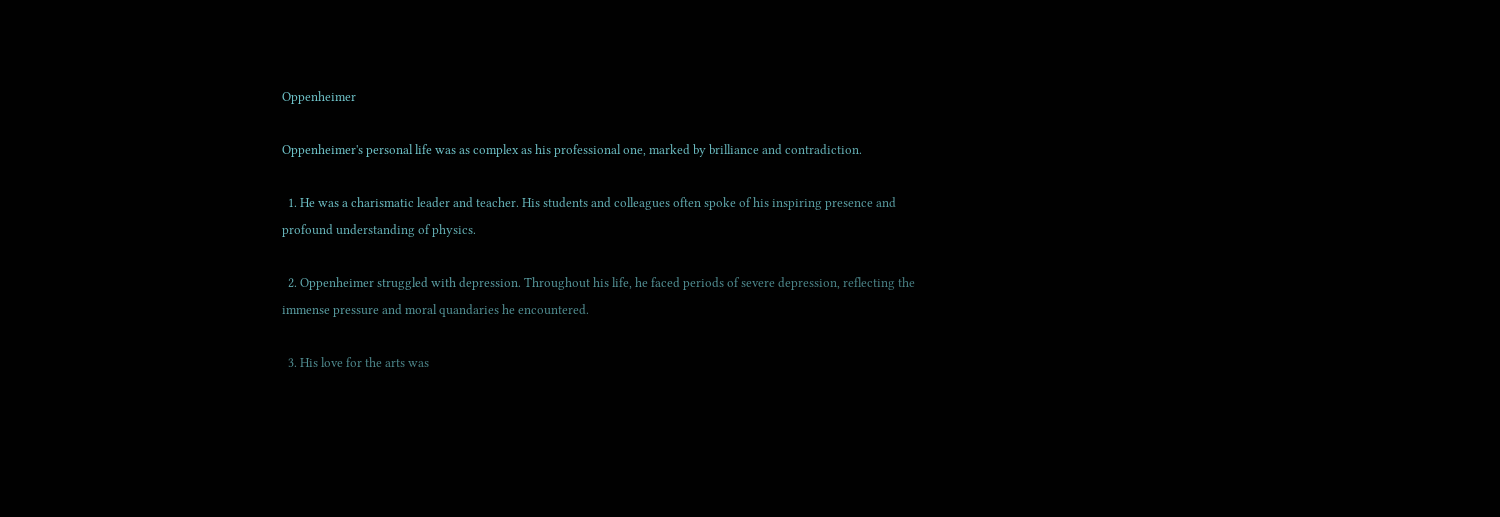Oppenheimer

Oppenheimer's personal life was as complex as his professional one, marked by brilliance and contradiction.

  1. He was a charismatic leader and teacher. His students and colleagues often spoke of his inspiring presence and profound understanding of physics.

  2. Oppenheimer struggled with depression. Throughout his life, he faced periods of severe depression, reflecting the immense pressure and moral quandaries he encountered.

  3. His love for the arts was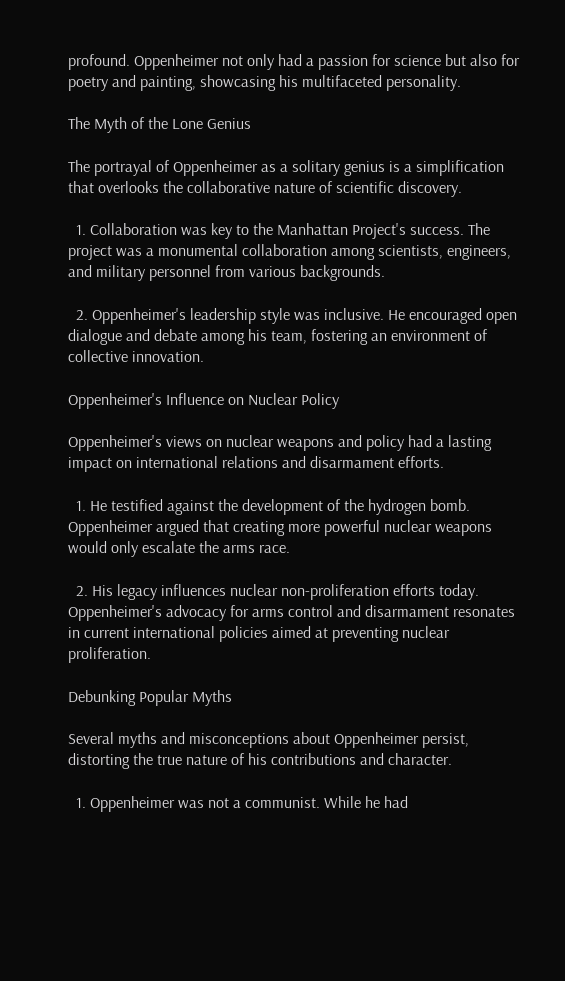profound. Oppenheimer not only had a passion for science but also for poetry and painting, showcasing his multifaceted personality.

The Myth of the Lone Genius

The portrayal of Oppenheimer as a solitary genius is a simplification that overlooks the collaborative nature of scientific discovery.

  1. Collaboration was key to the Manhattan Project's success. The project was a monumental collaboration among scientists, engineers, and military personnel from various backgrounds.

  2. Oppenheimer's leadership style was inclusive. He encouraged open dialogue and debate among his team, fostering an environment of collective innovation.

Oppenheimer's Influence on Nuclear Policy

Oppenheimer's views on nuclear weapons and policy had a lasting impact on international relations and disarmament efforts.

  1. He testified against the development of the hydrogen bomb. Oppenheimer argued that creating more powerful nuclear weapons would only escalate the arms race.

  2. His legacy influences nuclear non-proliferation efforts today. Oppenheimer's advocacy for arms control and disarmament resonates in current international policies aimed at preventing nuclear proliferation.

Debunking Popular Myths

Several myths and misconceptions about Oppenheimer persist, distorting the true nature of his contributions and character.

  1. Oppenheimer was not a communist. While he had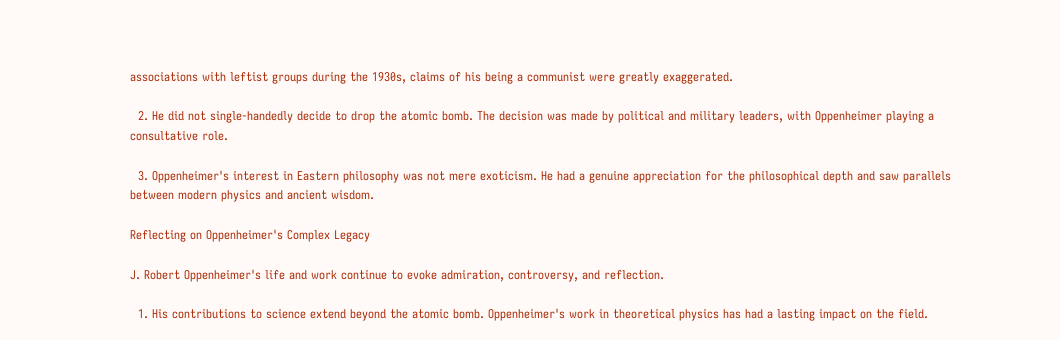associations with leftist groups during the 1930s, claims of his being a communist were greatly exaggerated.

  2. He did not single-handedly decide to drop the atomic bomb. The decision was made by political and military leaders, with Oppenheimer playing a consultative role.

  3. Oppenheimer's interest in Eastern philosophy was not mere exoticism. He had a genuine appreciation for the philosophical depth and saw parallels between modern physics and ancient wisdom.

Reflecting on Oppenheimer's Complex Legacy

J. Robert Oppenheimer's life and work continue to evoke admiration, controversy, and reflection.

  1. His contributions to science extend beyond the atomic bomb. Oppenheimer's work in theoretical physics has had a lasting impact on the field.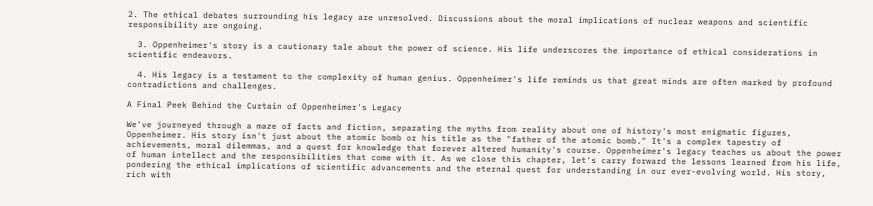2. The ethical debates surrounding his legacy are unresolved. Discussions about the moral implications of nuclear weapons and scientific responsibility are ongoing.

  3. Oppenheimer's story is a cautionary tale about the power of science. His life underscores the importance of ethical considerations in scientific endeavors.

  4. His legacy is a testament to the complexity of human genius. Oppenheimer's life reminds us that great minds are often marked by profound contradictions and challenges.

A Final Peek Behind the Curtain of Oppenheimer's Legacy

We've journeyed through a maze of facts and fiction, separating the myths from reality about one of history's most enigmatic figures, Oppenheimer. His story isn't just about the atomic bomb or his title as the "father of the atomic bomb." It's a complex tapestry of achievements, moral dilemmas, and a quest for knowledge that forever altered humanity's course. Oppenheimer's legacy teaches us about the power of human intellect and the responsibilities that come with it. As we close this chapter, let's carry forward the lessons learned from his life, pondering the ethical implications of scientific advancements and the eternal quest for understanding in our ever-evolving world. His story, rich with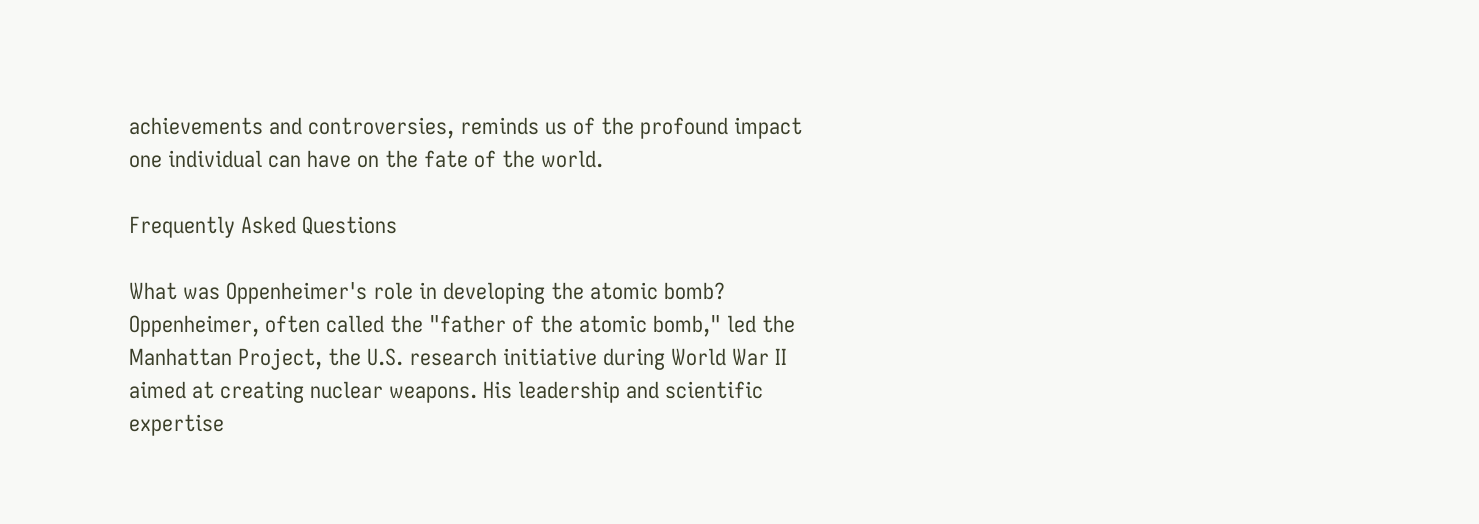achievements and controversies, reminds us of the profound impact one individual can have on the fate of the world.

Frequently Asked Questions

What was Oppenheimer's role in developing the atomic bomb?
Oppenheimer, often called the "father of the atomic bomb," led the Manhattan Project, the U.S. research initiative during World War II aimed at creating nuclear weapons. His leadership and scientific expertise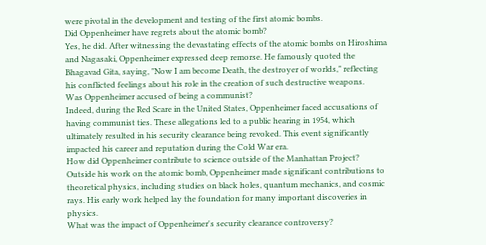were pivotal in the development and testing of the first atomic bombs.
Did Oppenheimer have regrets about the atomic bomb?
Yes, he did. After witnessing the devastating effects of the atomic bombs on Hiroshima and Nagasaki, Oppenheimer expressed deep remorse. He famously quoted the Bhagavad Gita, saying, "Now I am become Death, the destroyer of worlds," reflecting his conflicted feelings about his role in the creation of such destructive weapons.
Was Oppenheimer accused of being a communist?
Indeed, during the Red Scare in the United States, Oppenheimer faced accusations of having communist ties. These allegations led to a public hearing in 1954, which ultimately resulted in his security clearance being revoked. This event significantly impacted his career and reputation during the Cold War era.
How did Oppenheimer contribute to science outside of the Manhattan Project?
Outside his work on the atomic bomb, Oppenheimer made significant contributions to theoretical physics, including studies on black holes, quantum mechanics, and cosmic rays. His early work helped lay the foundation for many important discoveries in physics.
What was the impact of Oppenheimer's security clearance controversy?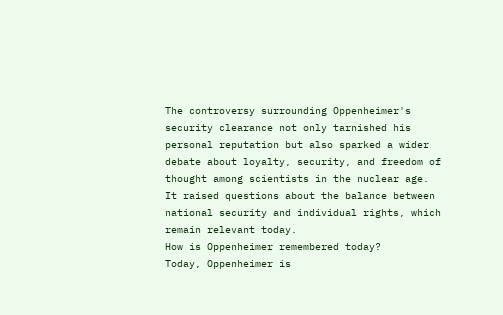The controversy surrounding Oppenheimer's security clearance not only tarnished his personal reputation but also sparked a wider debate about loyalty, security, and freedom of thought among scientists in the nuclear age. It raised questions about the balance between national security and individual rights, which remain relevant today.
How is Oppenheimer remembered today?
Today, Oppenheimer is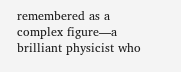remembered as a complex figure—a brilliant physicist who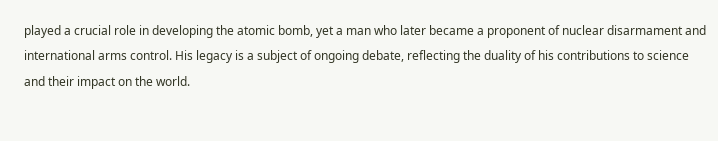played a crucial role in developing the atomic bomb, yet a man who later became a proponent of nuclear disarmament and international arms control. His legacy is a subject of ongoing debate, reflecting the duality of his contributions to science and their impact on the world.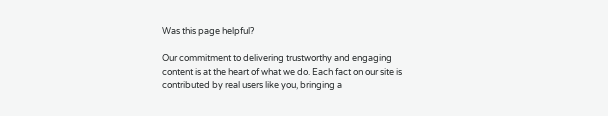Was this page helpful?

Our commitment to delivering trustworthy and engaging content is at the heart of what we do. Each fact on our site is contributed by real users like you, bringing a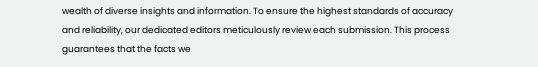wealth of diverse insights and information. To ensure the highest standards of accuracy and reliability, our dedicated editors meticulously review each submission. This process guarantees that the facts we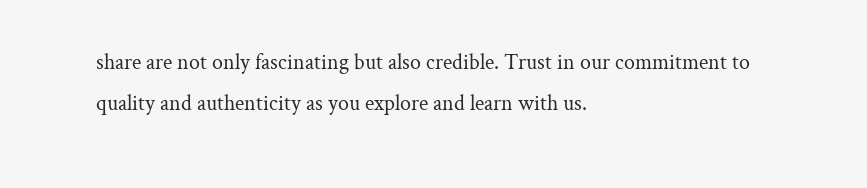share are not only fascinating but also credible. Trust in our commitment to quality and authenticity as you explore and learn with us.